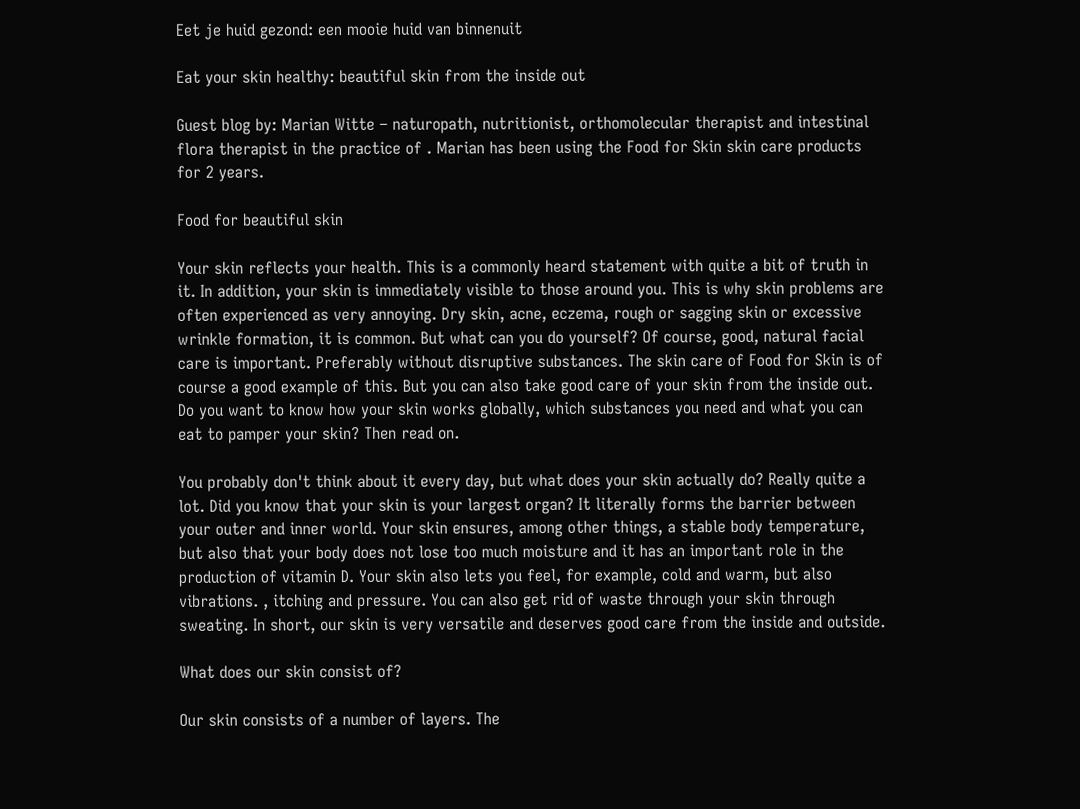Eet je huid gezond: een mooie huid van binnenuit

Eat your skin healthy: beautiful skin from the inside out

Guest blog by: Marian Witte – naturopath, nutritionist, orthomolecular therapist and intestinal flora therapist in the practice of . Marian has been using the Food for Skin skin care products for 2 years.

Food for beautiful skin

Your skin reflects your health. This is a commonly heard statement with quite a bit of truth in it. In addition, your skin is immediately visible to those around you. This is why skin problems are often experienced as very annoying. Dry skin, acne, eczema, rough or sagging skin or excessive wrinkle formation, it is common. But what can you do yourself? Of course, good, natural facial care is important. Preferably without disruptive substances. The skin care of Food for Skin is of course a good example of this. But you can also take good care of your skin from the inside out. Do you want to know how your skin works globally, which substances you need and what you can eat to pamper your skin? Then read on.

You probably don't think about it every day, but what does your skin actually do? Really quite a lot. Did you know that your skin is your largest organ? It literally forms the barrier between your outer and inner world. Your skin ensures, among other things, a stable body temperature, but also that your body does not lose too much moisture and it has an important role in the production of vitamin D. Your skin also lets you feel, for example, cold and warm, but also vibrations. , itching and pressure. You can also get rid of waste through your skin through sweating. In short, our skin is very versatile and deserves good care from the inside and outside.

What does our skin consist of?

Our skin consists of a number of layers. The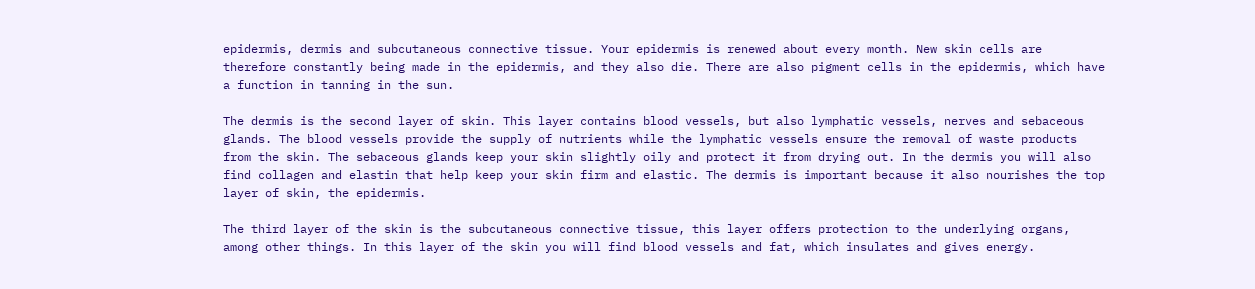epidermis, dermis and subcutaneous connective tissue. Your epidermis is renewed about every month. New skin cells are therefore constantly being made in the epidermis, and they also die. There are also pigment cells in the epidermis, which have a function in tanning in the sun.

The dermis is the second layer of skin. This layer contains blood vessels, but also lymphatic vessels, nerves and sebaceous glands. The blood vessels provide the supply of nutrients while the lymphatic vessels ensure the removal of waste products from the skin. The sebaceous glands keep your skin slightly oily and protect it from drying out. In the dermis you will also find collagen and elastin that help keep your skin firm and elastic. The dermis is important because it also nourishes the top layer of skin, the epidermis.

The third layer of the skin is the subcutaneous connective tissue, this layer offers protection to the underlying organs, among other things. In this layer of the skin you will find blood vessels and fat, which insulates and gives energy.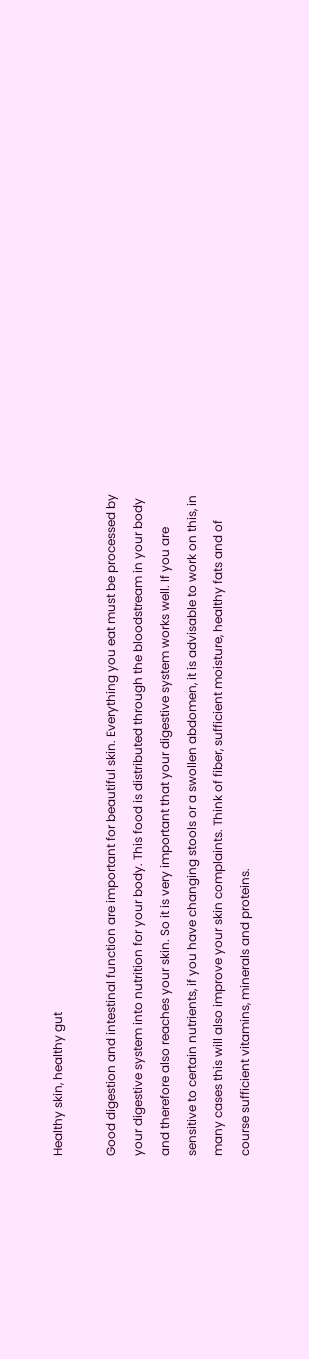Healthy skin, healthy gut

Good digestion and intestinal function are important for beautiful skin. Everything you eat must be processed by your digestive system into nutrition for your body. This food is distributed through the bloodstream in your body and therefore also reaches your skin. So it is very important that your digestive system works well. If you are sensitive to certain nutrients, if you have changing stools or a swollen abdomen, it is advisable to work on this, in many cases this will also improve your skin complaints. Think of fiber, sufficient moisture, healthy fats and of course sufficient vitamins, minerals and proteins.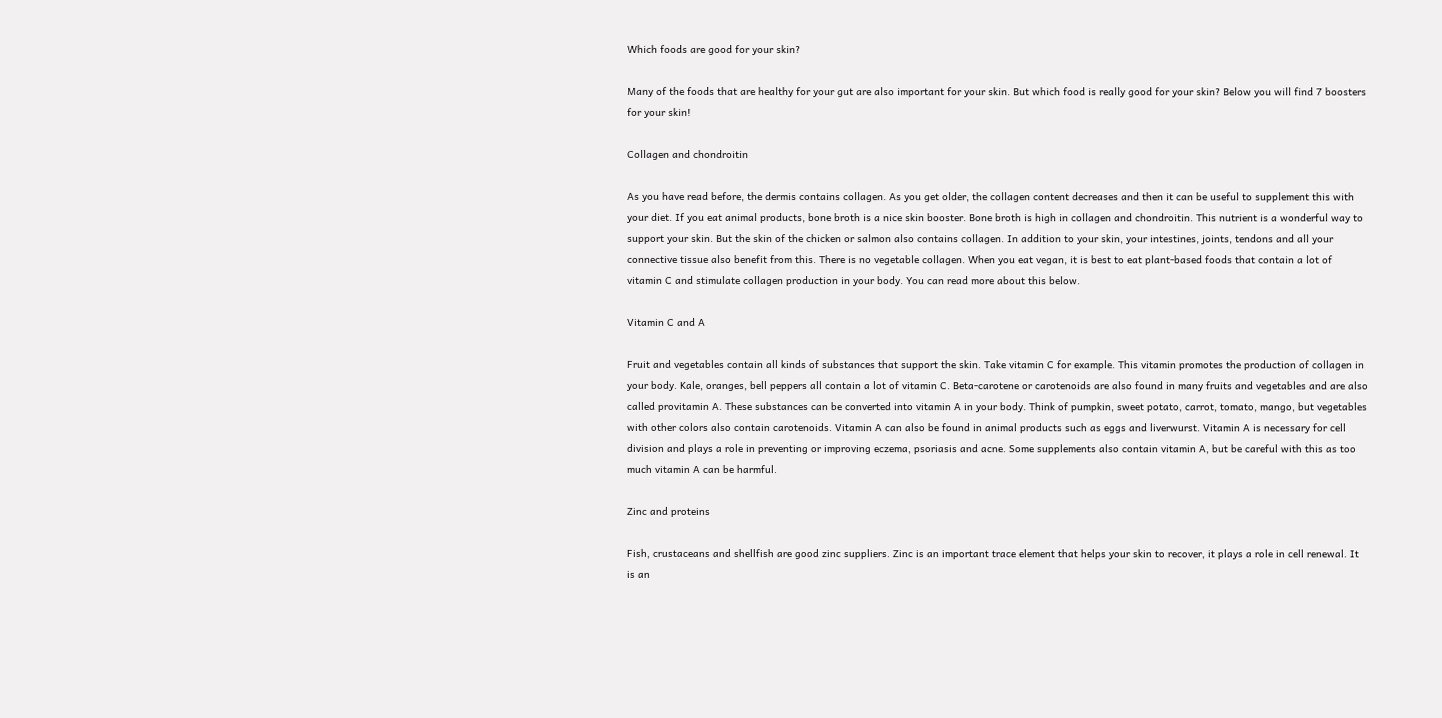Which foods are good for your skin?

Many of the foods that are healthy for your gut are also important for your skin. But which food is really good for your skin? Below you will find 7 boosters for your skin!

Collagen and chondroitin

As you have read before, the dermis contains collagen. As you get older, the collagen content decreases and then it can be useful to supplement this with your diet. If you eat animal products, bone broth is a nice skin booster. Bone broth is high in collagen and chondroitin. This nutrient is a wonderful way to support your skin. But the skin of the chicken or salmon also contains collagen. In addition to your skin, your intestines, joints, tendons and all your connective tissue also benefit from this. There is no vegetable collagen. When you eat vegan, it is best to eat plant-based foods that contain a lot of vitamin C and stimulate collagen production in your body. You can read more about this below.

Vitamin C and A

Fruit and vegetables contain all kinds of substances that support the skin. Take vitamin C for example. This vitamin promotes the production of collagen in your body. Kale, oranges, bell peppers all contain a lot of vitamin C. Beta-carotene or carotenoids are also found in many fruits and vegetables and are also called provitamin A. These substances can be converted into vitamin A in your body. Think of pumpkin, sweet potato, carrot, tomato, mango, but vegetables with other colors also contain carotenoids. Vitamin A can also be found in animal products such as eggs and liverwurst. Vitamin A is necessary for cell division and plays a role in preventing or improving eczema, psoriasis and acne. Some supplements also contain vitamin A, but be careful with this as too much vitamin A can be harmful.

Zinc and proteins

Fish, crustaceans and shellfish are good zinc suppliers. Zinc is an important trace element that helps your skin to recover, it plays a role in cell renewal. It is an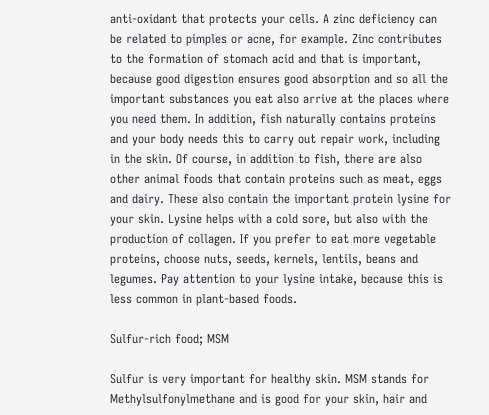anti-oxidant that protects your cells. A zinc deficiency can be related to pimples or acne, for example. Zinc contributes to the formation of stomach acid and that is important, because good digestion ensures good absorption and so all the important substances you eat also arrive at the places where you need them. In addition, fish naturally contains proteins and your body needs this to carry out repair work, including in the skin. Of course, in addition to fish, there are also other animal foods that contain proteins such as meat, eggs and dairy. These also contain the important protein lysine for your skin. Lysine helps with a cold sore, but also with the production of collagen. If you prefer to eat more vegetable proteins, choose nuts, seeds, kernels, lentils, beans and legumes. Pay attention to your lysine intake, because this is less common in plant-based foods.

Sulfur-rich food; MSM

Sulfur is very important for healthy skin. MSM stands for Methylsulfonylmethane and is good for your skin, hair and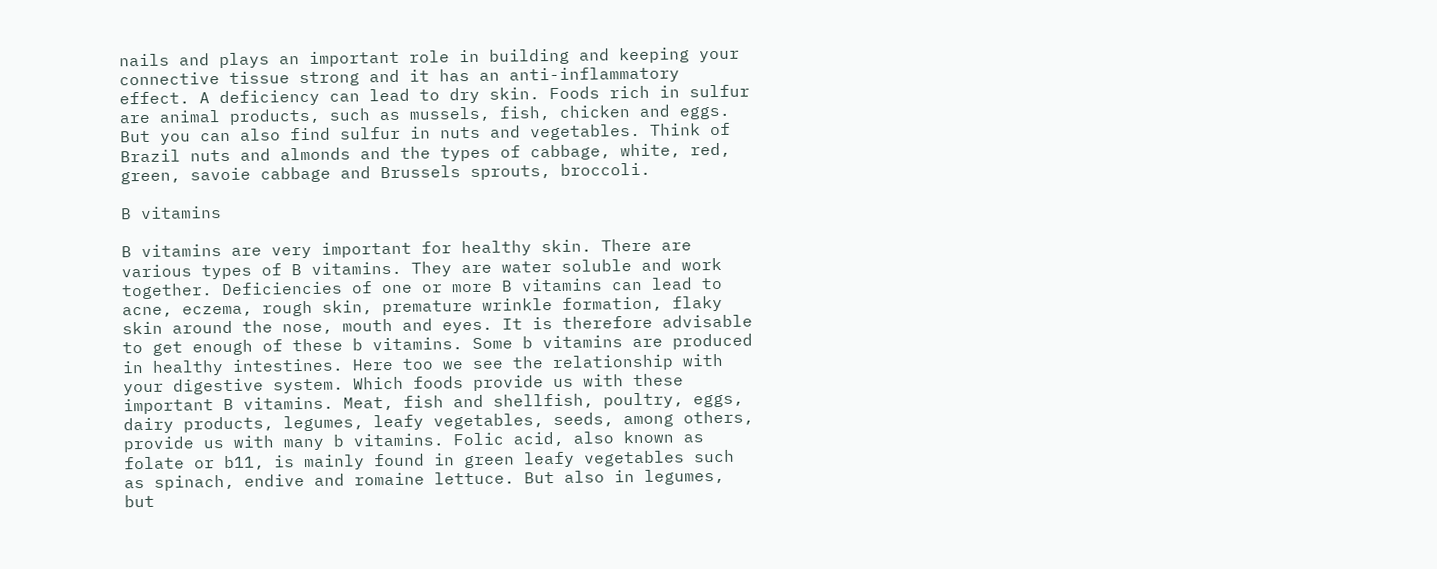nails and plays an important role in building and keeping your connective tissue strong and it has an anti-inflammatory effect. A deficiency can lead to dry skin. Foods rich in sulfur are animal products, such as mussels, fish, chicken and eggs. But you can also find sulfur in nuts and vegetables. Think of Brazil nuts and almonds and the types of cabbage, white, red, green, savoie cabbage and Brussels sprouts, broccoli.

B vitamins

B vitamins are very important for healthy skin. There are various types of B vitamins. They are water soluble and work together. Deficiencies of one or more B vitamins can lead to acne, eczema, rough skin, premature wrinkle formation, flaky skin around the nose, mouth and eyes. It is therefore advisable to get enough of these b vitamins. Some b vitamins are produced in healthy intestines. Here too we see the relationship with your digestive system. Which foods provide us with these important B vitamins. Meat, fish and shellfish, poultry, eggs, dairy products, legumes, leafy vegetables, seeds, among others, provide us with many b vitamins. Folic acid, also known as folate or b11, is mainly found in green leafy vegetables such as spinach, endive and romaine lettuce. But also in legumes, but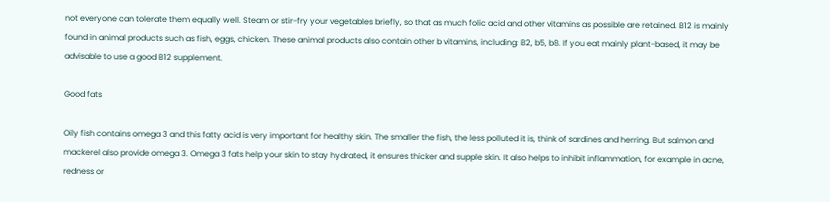not everyone can tolerate them equally well. Steam or stir-fry your vegetables briefly, so that as much folic acid and other vitamins as possible are retained. B12 is mainly found in animal products such as fish, eggs, chicken. These animal products also contain other b vitamins, including: B2, b5, b8. If you eat mainly plant-based, it may be advisable to use a good B12 supplement.

Good fats

Oily fish contains omega 3 and this fatty acid is very important for healthy skin. The smaller the fish, the less polluted it is, think of sardines and herring. But salmon and mackerel also provide omega 3. Omega 3 fats help your skin to stay hydrated, it ensures thicker and supple skin. It also helps to inhibit inflammation, for example in acne, redness or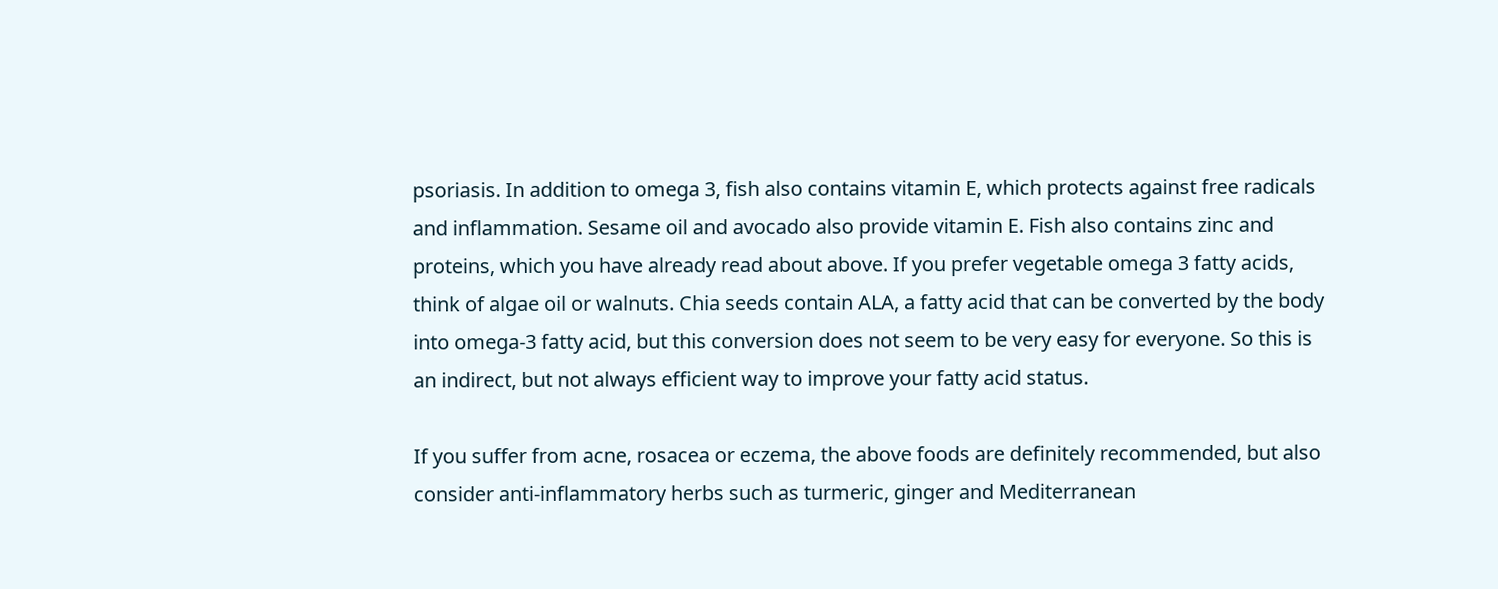psoriasis. In addition to omega 3, fish also contains vitamin E, which protects against free radicals and inflammation. Sesame oil and avocado also provide vitamin E. Fish also contains zinc and proteins, which you have already read about above. If you prefer vegetable omega 3 fatty acids, think of algae oil or walnuts. Chia seeds contain ALA, a fatty acid that can be converted by the body into omega-3 fatty acid, but this conversion does not seem to be very easy for everyone. So this is an indirect, but not always efficient way to improve your fatty acid status.

If you suffer from acne, rosacea or eczema, the above foods are definitely recommended, but also consider anti-inflammatory herbs such as turmeric, ginger and Mediterranean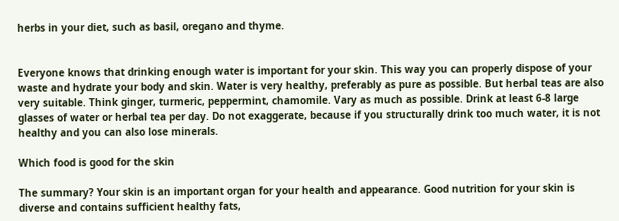herbs in your diet, such as basil, oregano and thyme.


Everyone knows that drinking enough water is important for your skin. This way you can properly dispose of your waste and hydrate your body and skin. Water is very healthy, preferably as pure as possible. But herbal teas are also very suitable. Think ginger, turmeric, peppermint, chamomile. Vary as much as possible. Drink at least 6-8 large glasses of water or herbal tea per day. Do not exaggerate, because if you structurally drink too much water, it is not healthy and you can also lose minerals.

Which food is good for the skin

The summary? Your skin is an important organ for your health and appearance. Good nutrition for your skin is diverse and contains sufficient healthy fats,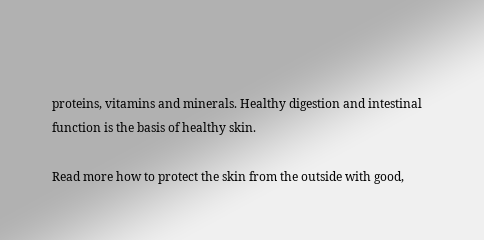proteins, vitamins and minerals. Healthy digestion and intestinal function is the basis of healthy skin.

Read more how to protect the skin from the outside with good,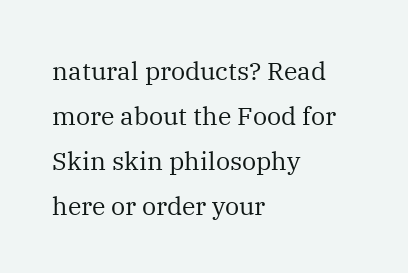natural products? Read more about the Food for Skin skin philosophy here or order your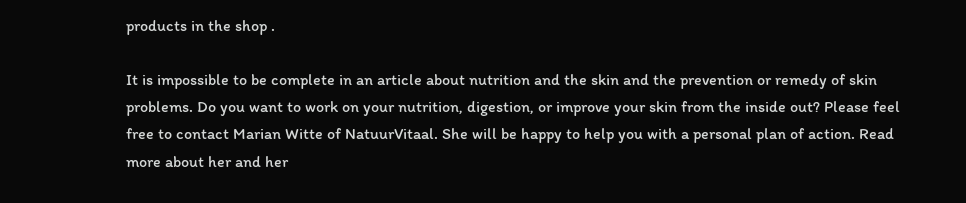products in the shop .

It is impossible to be complete in an article about nutrition and the skin and the prevention or remedy of skin problems. Do you want to work on your nutrition, digestion, or improve your skin from the inside out? Please feel free to contact Marian Witte of NatuurVitaal. She will be happy to help you with a personal plan of action. Read more about her and her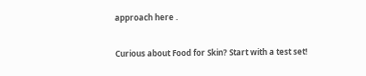approach here .

Curious about Food for Skin? Start with a test set!